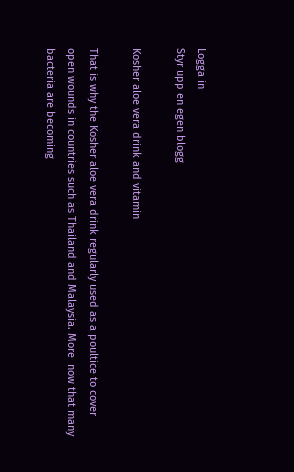Logga in
Styr upp en egen blogg

Kosher aloe vera drink and vitamin

That is why the Kosher aloe vera drink regularly used as a poultice to cover open wounds in countries such as Thailand and Malaysia. More  now that many bacteria are becoming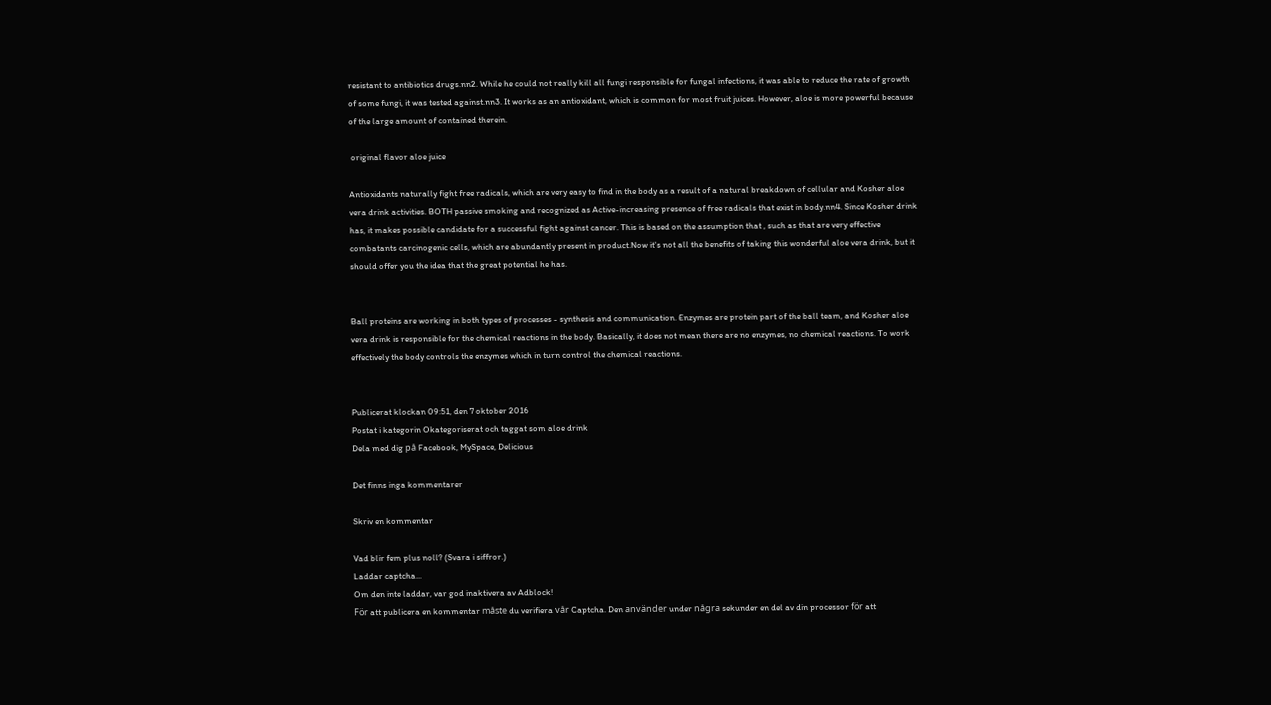resistant to antibiotics drugs.nn2. While he could not really kill all fungi responsible for fungal infections, it was able to reduce the rate of growth of some fungi, it was tested against.nn3. It works as an antioxidant, which is common for most fruit juices. However, aloe is more powerful because of the large amount of contained therein.

 original flavor aloe juice

Antioxidants naturally fight free radicals, which are very easy to find in the body as a result of a natural breakdown of cellular and Kosher aloe vera drink activities. BOTH passive smoking and recognized as Active-increasing presence of free radicals that exist in body.nn4. Since Kosher drink has, it makes possible candidate for a successful fight against cancer. This is based on the assumption that , such as that are very effective combatants carcinogenic cells, which are abundantly present in product.Now it's not all the benefits of taking this wonderful aloe vera drink, but it should offer you the idea that the great potential he has.


Ball proteins are working in both types of processes - synthesis and communication. Enzymes are protein part of the ball team, and Kosher aloe vera drink is responsible for the chemical reactions in the body. Basically, it does not mean there are no enzymes, no chemical reactions. To work effectively the body controls the enzymes which in turn control the chemical reactions.


Publicerat klockan 09:51, den 7 oktober 2016
Postat i kategorin Okategoriserat och taggat som aloe drink
Dela med dig på Facebook, MySpace, Delicious

Det finns inga kommentarer

Skriv en kommentar

Vad blir fem plus noll? (Svara i siffror.)
Laddar captcha...
Om den inte laddar, var god inaktivera av Adblock!
För att publicera en kommentar måste du verifiera vår Captcha. Den använder under några sekunder en del av din processor för att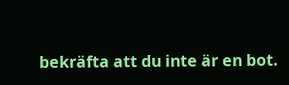bekräfta att du inte är en bot.